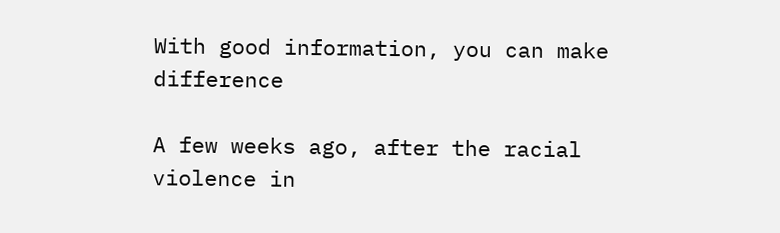With good information, you can make difference

A few weeks ago, after the racial violence in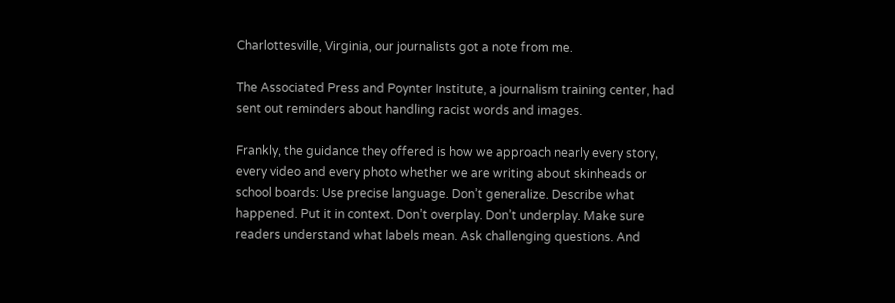Charlottesville, Virginia, our journalists got a note from me.

The Associated Press and Poynter Institute, a journalism training center, had sent out reminders about handling racist words and images.

Frankly, the guidance they offered is how we approach nearly every story, every video and every photo whether we are writing about skinheads or school boards: Use precise language. Don’t generalize. Describe what happened. Put it in context. Don’t overplay. Don’t underplay. Make sure readers understand what labels mean. Ask challenging questions. And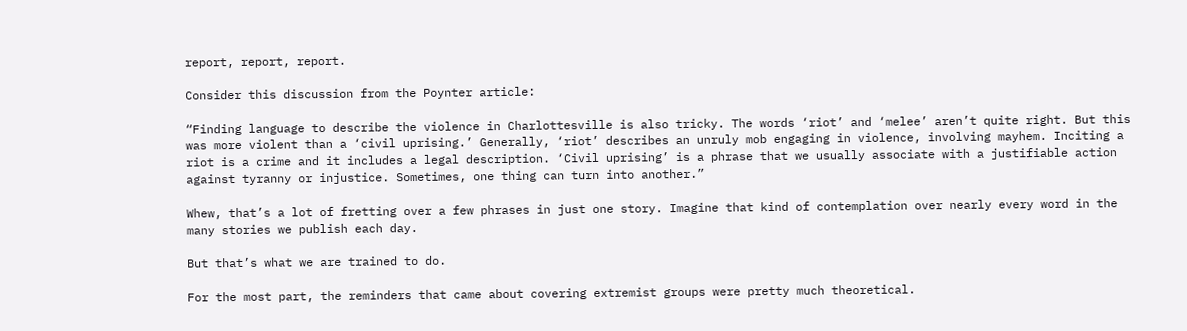report, report, report.

Consider this discussion from the Poynter article:

“Finding language to describe the violence in Charlottesville is also tricky. The words ‘riot’ and ‘melee’ aren’t quite right. But this was more violent than a ‘civil uprising.’ Generally, ‘riot’ describes an unruly mob engaging in violence, involving mayhem. Inciting a riot is a crime and it includes a legal description. ‘Civil uprising’ is a phrase that we usually associate with a justifiable action against tyranny or injustice. Sometimes, one thing can turn into another.”

Whew, that’s a lot of fretting over a few phrases in just one story. Imagine that kind of contemplation over nearly every word in the many stories we publish each day.

But that’s what we are trained to do.

For the most part, the reminders that came about covering extremist groups were pretty much theoretical.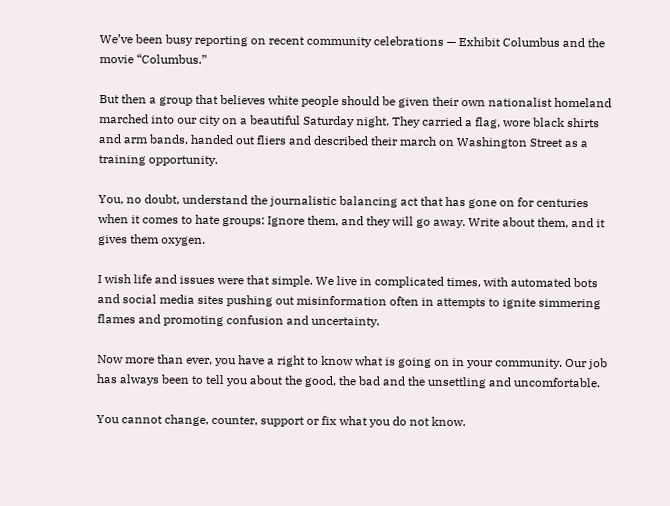We’ve been busy reporting on recent community celebrations — Exhibit Columbus and the movie “Columbus.”

But then a group that believes white people should be given their own nationalist homeland marched into our city on a beautiful Saturday night. They carried a flag, wore black shirts and arm bands, handed out fliers and described their march on Washington Street as a training opportunity.

You, no doubt, understand the journalistic balancing act that has gone on for centuries when it comes to hate groups: Ignore them, and they will go away. Write about them, and it gives them oxygen.

I wish life and issues were that simple. We live in complicated times, with automated bots and social media sites pushing out misinformation often in attempts to ignite simmering flames and promoting confusion and uncertainty.

Now more than ever, you have a right to know what is going on in your community. Our job has always been to tell you about the good, the bad and the unsettling and uncomfortable.

You cannot change, counter, support or fix what you do not know.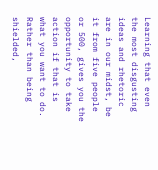Learning that even the most disgusting ideas and rhetoric are in our midst, be it from five people or 500, gives you the opportunity to take action if that is what you want to do. Rather than being shielded,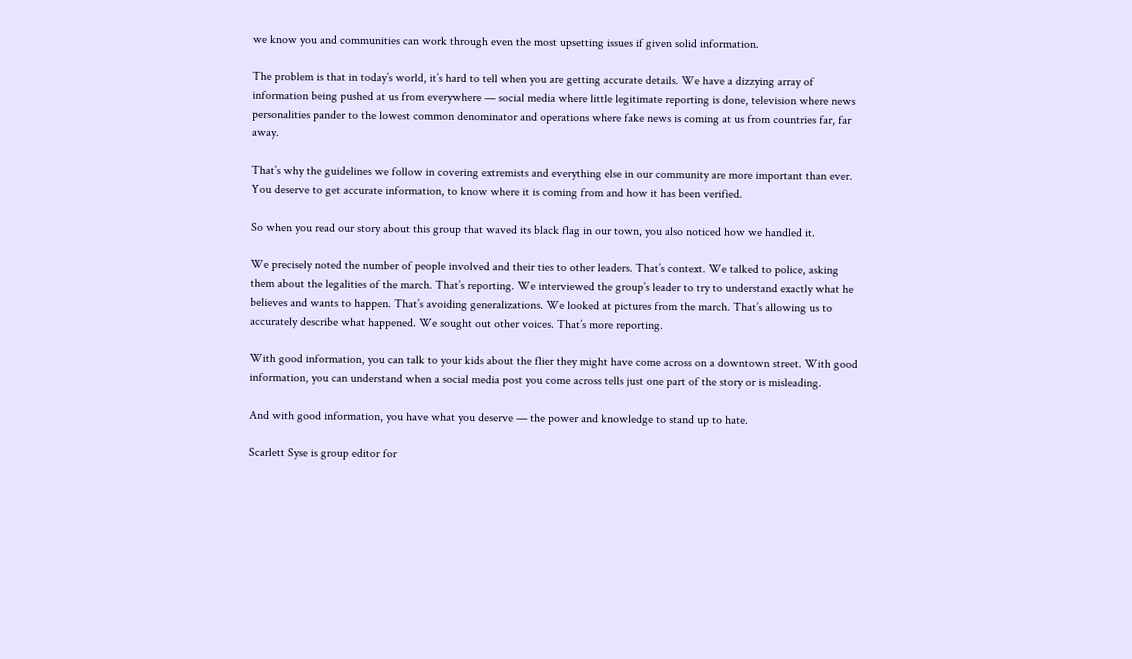we know you and communities can work through even the most upsetting issues if given solid information.

The problem is that in today’s world, it’s hard to tell when you are getting accurate details. We have a dizzying array of information being pushed at us from everywhere — social media where little legitimate reporting is done, television where news personalities pander to the lowest common denominator and operations where fake news is coming at us from countries far, far away.

That’s why the guidelines we follow in covering extremists and everything else in our community are more important than ever. You deserve to get accurate information, to know where it is coming from and how it has been verified.

So when you read our story about this group that waved its black flag in our town, you also noticed how we handled it.

We precisely noted the number of people involved and their ties to other leaders. That’s context. We talked to police, asking them about the legalities of the march. That’s reporting. We interviewed the group’s leader to try to understand exactly what he believes and wants to happen. That’s avoiding generalizations. We looked at pictures from the march. That’s allowing us to accurately describe what happened. We sought out other voices. That’s more reporting.

With good information, you can talk to your kids about the flier they might have come across on a downtown street. With good information, you can understand when a social media post you come across tells just one part of the story or is misleading.

And with good information, you have what you deserve — the power and knowledge to stand up to hate.

Scarlett Syse is group editor for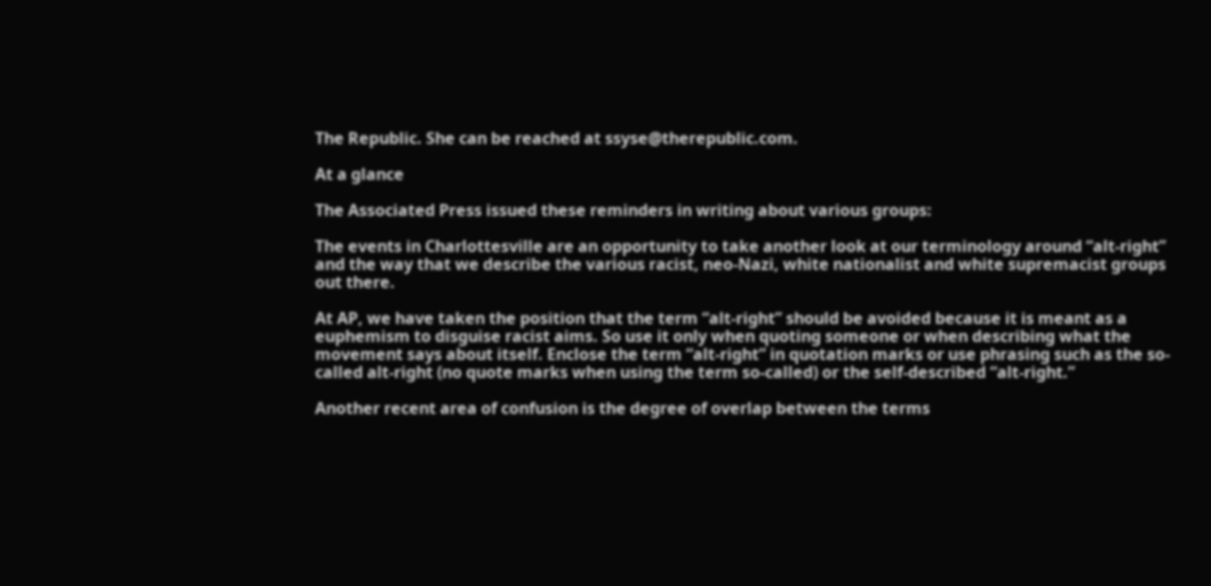The Republic. She can be reached at ssyse@therepublic.com.

At a glance

The Associated Press issued these reminders in writing about various groups:

The events in Charlottesville are an opportunity to take another look at our terminology around “alt-right” and the way that we describe the various racist, neo-Nazi, white nationalist and white supremacist groups out there.

At AP, we have taken the position that the term “alt-right” should be avoided because it is meant as a euphemism to disguise racist aims. So use it only when quoting someone or when describing what the movement says about itself. Enclose the term “alt-right” in quotation marks or use phrasing such as the so-called alt-right (no quote marks when using the term so-called) or the self-described “alt-right.”

Another recent area of confusion is the degree of overlap between the terms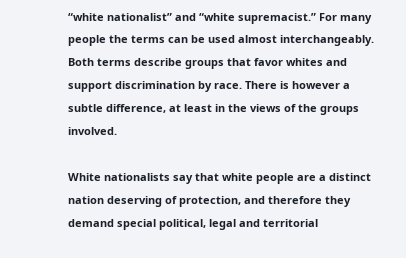“white nationalist” and “white supremacist.” For many people the terms can be used almost interchangeably. Both terms describe groups that favor whites and support discrimination by race. There is however a subtle difference, at least in the views of the groups involved.

White nationalists say that white people are a distinct nation deserving of protection, and therefore they demand special political, legal and territorial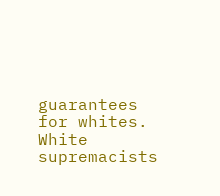guarantees for whites. White supremacists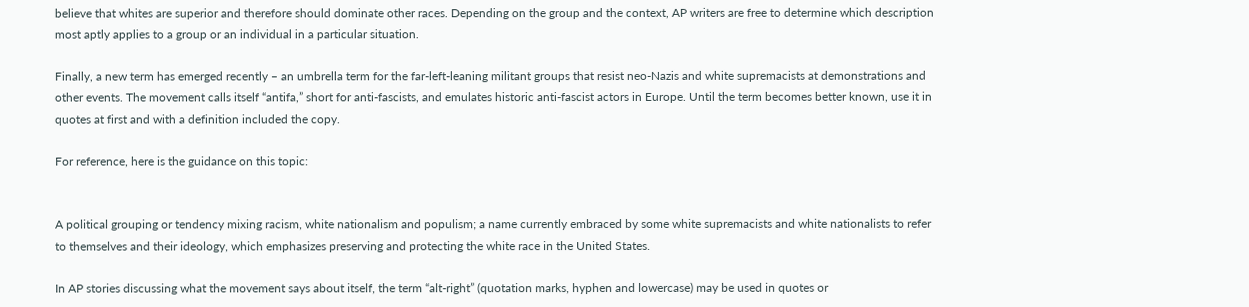believe that whites are superior and therefore should dominate other races. Depending on the group and the context, AP writers are free to determine which description most aptly applies to a group or an individual in a particular situation.

Finally, a new term has emerged recently – an umbrella term for the far-left-leaning militant groups that resist neo-Nazis and white supremacists at demonstrations and other events. The movement calls itself “antifa,” short for anti-fascists, and emulates historic anti-fascist actors in Europe. Until the term becomes better known, use it in quotes at first and with a definition included the copy.

For reference, here is the guidance on this topic:


A political grouping or tendency mixing racism, white nationalism and populism; a name currently embraced by some white supremacists and white nationalists to refer to themselves and their ideology, which emphasizes preserving and protecting the white race in the United States.

In AP stories discussing what the movement says about itself, the term “alt-right” (quotation marks, hyphen and lowercase) may be used in quotes or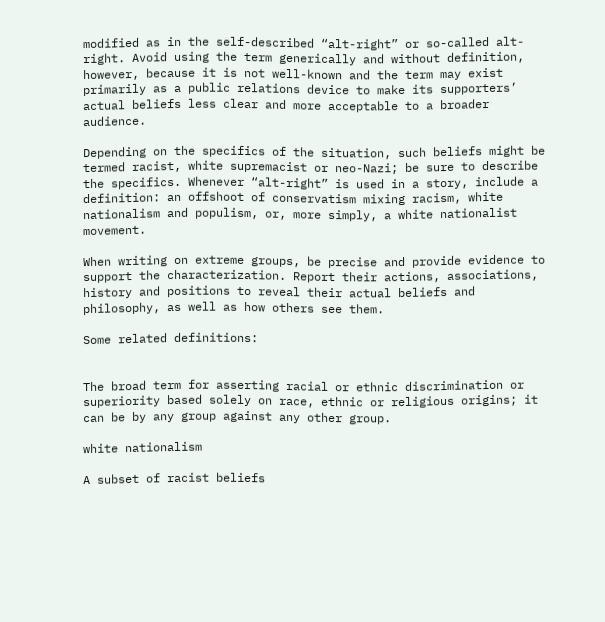modified as in the self-described “alt-right” or so-called alt-right. Avoid using the term generically and without definition, however, because it is not well-known and the term may exist primarily as a public relations device to make its supporters’ actual beliefs less clear and more acceptable to a broader audience.

Depending on the specifics of the situation, such beliefs might be termed racist, white supremacist or neo-Nazi; be sure to describe the specifics. Whenever “alt-right” is used in a story, include a definition: an offshoot of conservatism mixing racism, white nationalism and populism, or, more simply, a white nationalist movement.

When writing on extreme groups, be precise and provide evidence to support the characterization. Report their actions, associations, history and positions to reveal their actual beliefs and philosophy, as well as how others see them.

Some related definitions:


The broad term for asserting racial or ethnic discrimination or superiority based solely on race, ethnic or religious origins; it can be by any group against any other group.

white nationalism

A subset of racist beliefs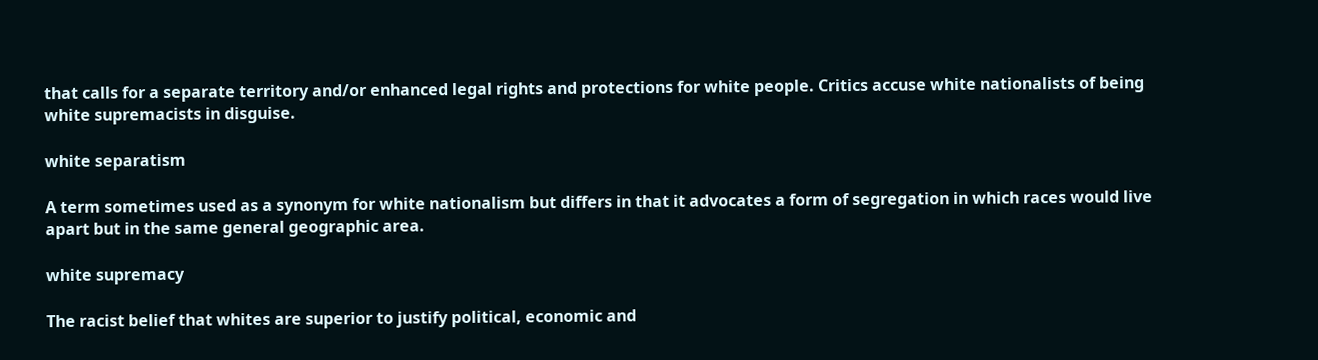that calls for a separate territory and/or enhanced legal rights and protections for white people. Critics accuse white nationalists of being white supremacists in disguise.

white separatism

A term sometimes used as a synonym for white nationalism but differs in that it advocates a form of segregation in which races would live apart but in the same general geographic area.

white supremacy

The racist belief that whites are superior to justify political, economic and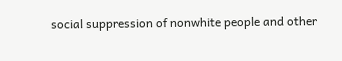social suppression of nonwhite people and other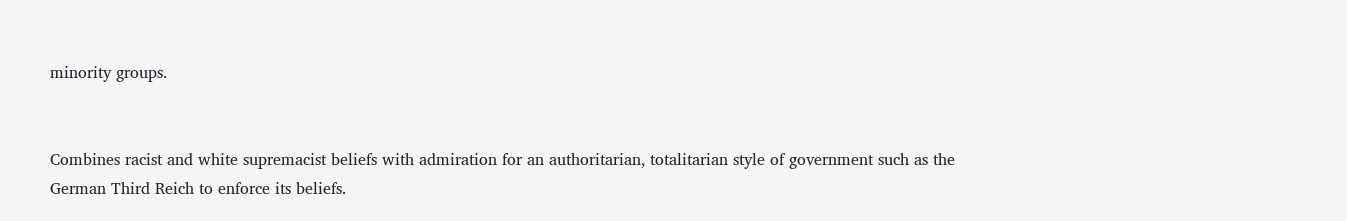minority groups.


Combines racist and white supremacist beliefs with admiration for an authoritarian, totalitarian style of government such as the German Third Reich to enforce its beliefs.